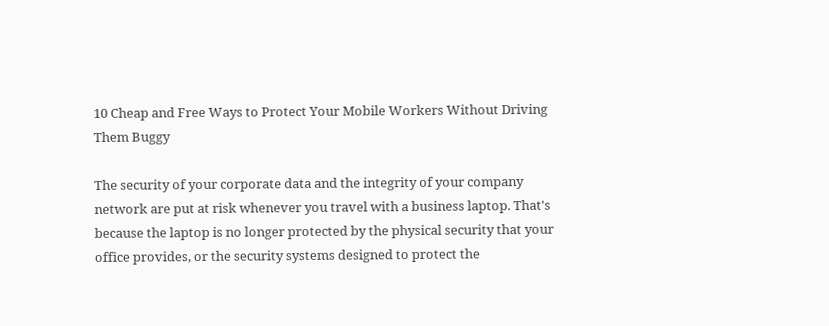10 Cheap and Free Ways to Protect Your Mobile Workers Without Driving Them Buggy

The security of your corporate data and the integrity of your company network are put at risk whenever you travel with a business laptop. That's because the laptop is no longer protected by the physical security that your office provides, or the security systems designed to protect the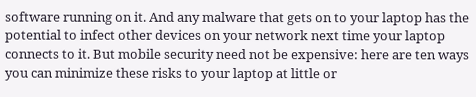software running on it. And any malware that gets on to your laptop has the potential to infect other devices on your network next time your laptop connects to it. But mobile security need not be expensive: here are ten ways you can minimize these risks to your laptop at little or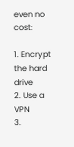even no cost:

1. Encrypt the hard drive
2. Use a VPN
3.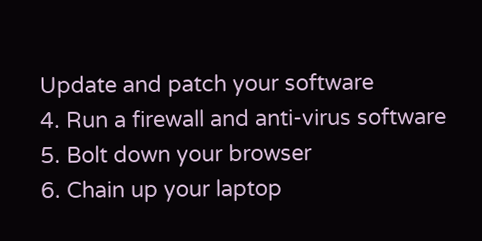Update and patch your software
4. Run a firewall and anti-virus software
5. Bolt down your browser
6. Chain up your laptop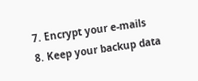7. Encrypt your e-mails
8. Keep your backup data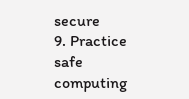secure
9. Practice safe computing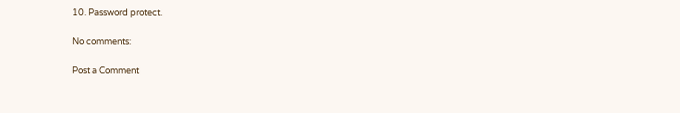10. Password protect.

No comments:

Post a Comment